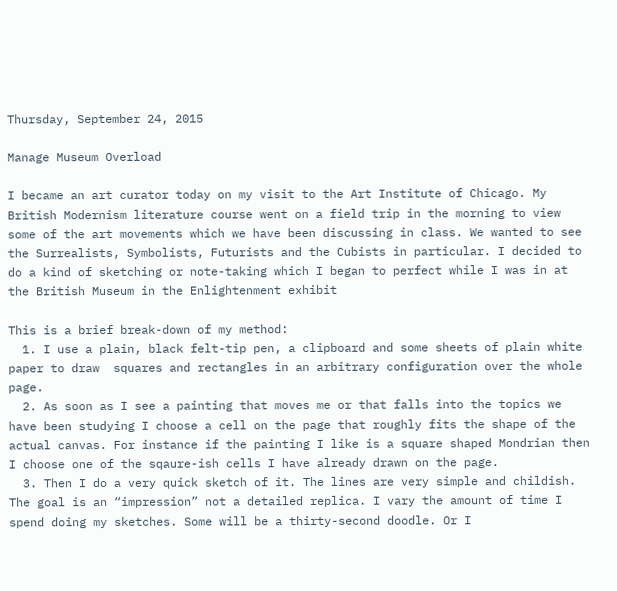Thursday, September 24, 2015

Manage Museum Overload

I became an art curator today on my visit to the Art Institute of Chicago. My British Modernism literature course went on a field trip in the morning to view some of the art movements which we have been discussing in class. We wanted to see the Surrealists, Symbolists, Futurists and the Cubists in particular. I decided to do a kind of sketching or note-taking which I began to perfect while I was in at the British Museum in the Enlightenment exhibit

This is a brief break-down of my method:
  1. I use a plain, black felt-tip pen, a clipboard and some sheets of plain white paper to draw  squares and rectangles in an arbitrary configuration over the whole page.
  2. As soon as I see a painting that moves me or that falls into the topics we have been studying I choose a cell on the page that roughly fits the shape of the actual canvas. For instance if the painting I like is a square shaped Mondrian then I choose one of the sqaure-ish cells I have already drawn on the page.
  3. Then I do a very quick sketch of it. The lines are very simple and childish. The goal is an “impression” not a detailed replica. I vary the amount of time I spend doing my sketches. Some will be a thirty-second doodle. Or I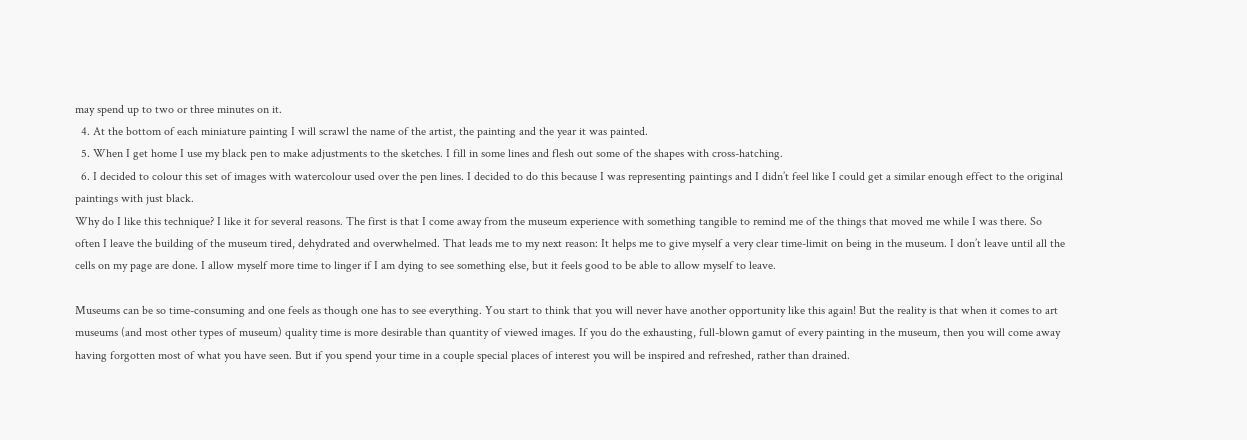may spend up to two or three minutes on it.
  4. At the bottom of each miniature painting I will scrawl the name of the artist, the painting and the year it was painted.
  5. When I get home I use my black pen to make adjustments to the sketches. I fill in some lines and flesh out some of the shapes with cross-hatching.
  6. I decided to colour this set of images with watercolour used over the pen lines. I decided to do this because I was representing paintings and I didn’t feel like I could get a similar enough effect to the original paintings with just black.
Why do I like this technique? I like it for several reasons. The first is that I come away from the museum experience with something tangible to remind me of the things that moved me while I was there. So often I leave the building of the museum tired, dehydrated and overwhelmed. That leads me to my next reason: It helps me to give myself a very clear time-limit on being in the museum. I don’t leave until all the cells on my page are done. I allow myself more time to linger if I am dying to see something else, but it feels good to be able to allow myself to leave.

Museums can be so time-consuming and one feels as though one has to see everything. You start to think that you will never have another opportunity like this again! But the reality is that when it comes to art museums (and most other types of museum) quality time is more desirable than quantity of viewed images. If you do the exhausting, full-blown gamut of every painting in the museum, then you will come away having forgotten most of what you have seen. But if you spend your time in a couple special places of interest you will be inspired and refreshed, rather than drained.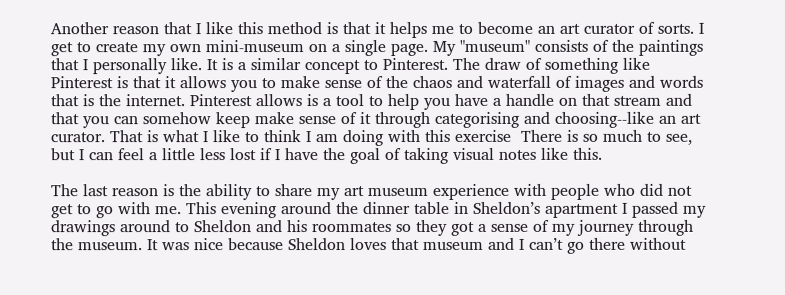Another reason that I like this method is that it helps me to become an art curator of sorts. I get to create my own mini-museum on a single page. My "museum" consists of the paintings that I personally like. It is a similar concept to Pinterest. The draw of something like Pinterest is that it allows you to make sense of the chaos and waterfall of images and words that is the internet. Pinterest allows is a tool to help you have a handle on that stream and that you can somehow keep make sense of it through categorising and choosing--like an art curator. That is what I like to think I am doing with this exercise  There is so much to see, but I can feel a little less lost if I have the goal of taking visual notes like this.

The last reason is the ability to share my art museum experience with people who did not get to go with me. This evening around the dinner table in Sheldon’s apartment I passed my drawings around to Sheldon and his roommates so they got a sense of my journey through the museum. It was nice because Sheldon loves that museum and I can’t go there without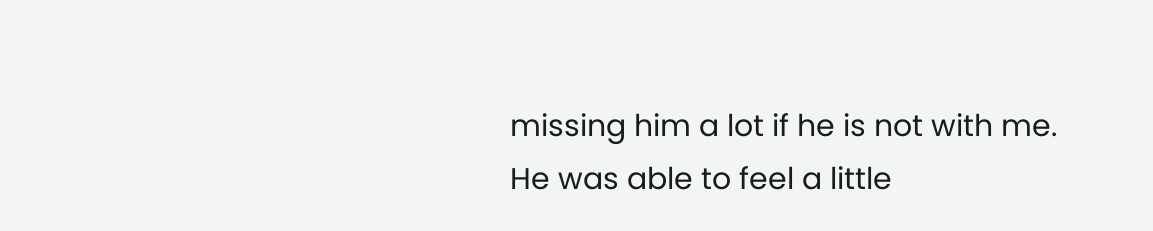missing him a lot if he is not with me. He was able to feel a little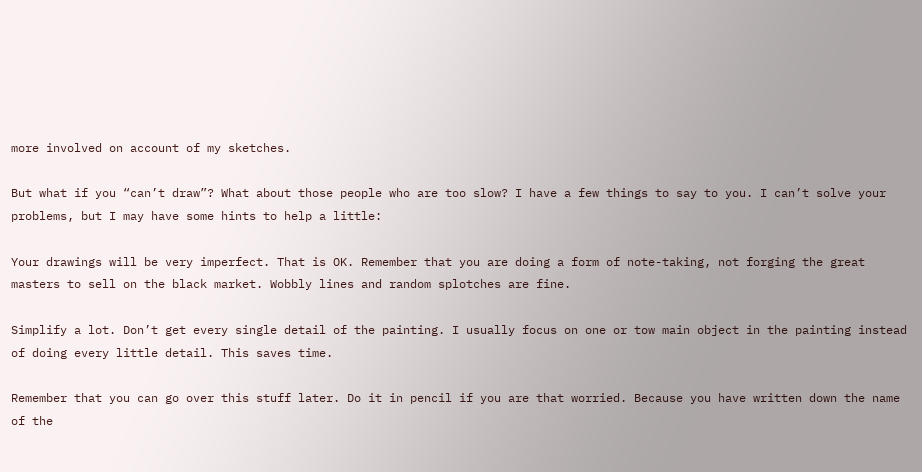more involved on account of my sketches.

But what if you “can’t draw”? What about those people who are too slow? I have a few things to say to you. I can’t solve your problems, but I may have some hints to help a little:

Your drawings will be very imperfect. That is OK. Remember that you are doing a form of note-taking, not forging the great masters to sell on the black market. Wobbly lines and random splotches are fine.

Simplify a lot. Don’t get every single detail of the painting. I usually focus on one or tow main object in the painting instead of doing every little detail. This saves time.

Remember that you can go over this stuff later. Do it in pencil if you are that worried. Because you have written down the name of the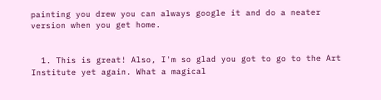painting you drew you can always google it and do a neater version when you get home.


  1. This is great! Also, I'm so glad you got to go to the Art Institute yet again. What a magical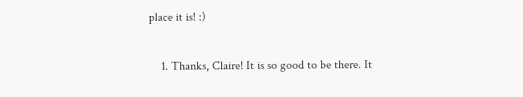place it is! :)

    1. Thanks, Claire! It is so good to be there. It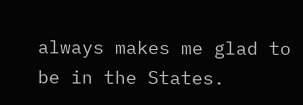always makes me glad to be in the States.